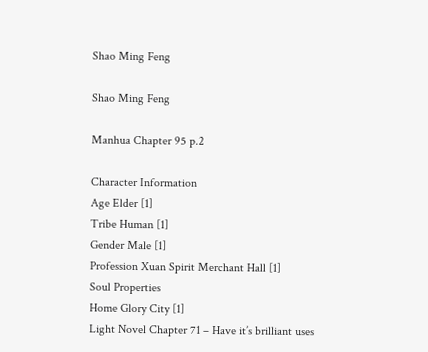Shao Ming Feng

Shao Ming Feng

Manhua Chapter 95 p.2

Character Information
Age Elder [1]
Tribe Human [1]
Gender Male [1]
Profession Xuan Spirit Merchant Hall [1]
Soul Properties
Home Glory City [1]
Light Novel Chapter 71 – Have it’s brilliant uses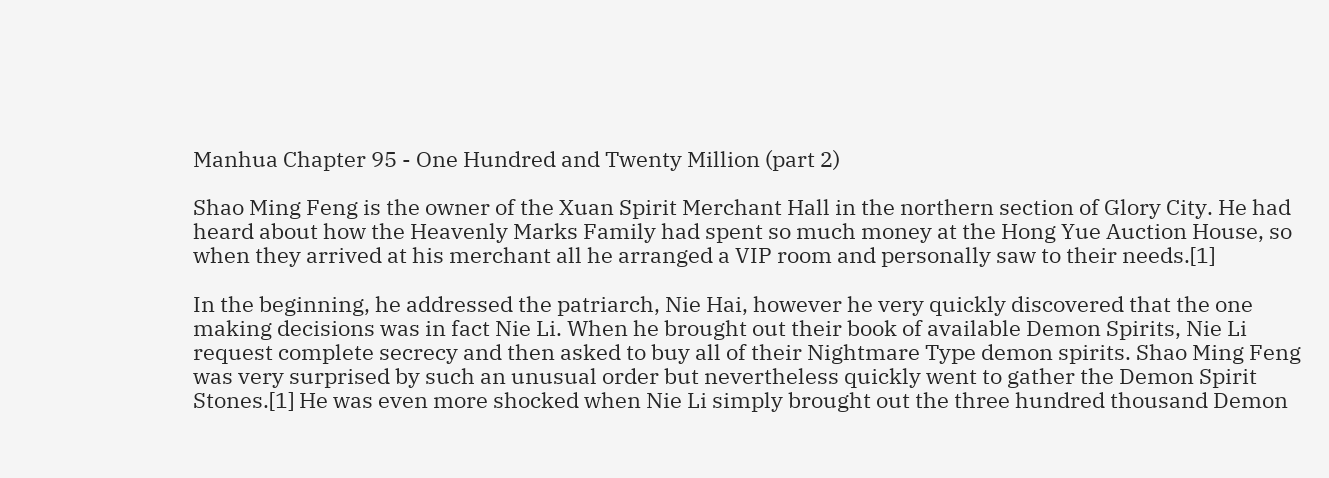Manhua Chapter 95 - One Hundred and Twenty Million (part 2)

Shao Ming Feng is the owner of the Xuan Spirit Merchant Hall in the northern section of Glory City. He had heard about how the Heavenly Marks Family had spent so much money at the Hong Yue Auction House, so when they arrived at his merchant all he arranged a VIP room and personally saw to their needs.[1]

In the beginning, he addressed the patriarch, Nie Hai, however he very quickly discovered that the one making decisions was in fact Nie Li. When he brought out their book of available Demon Spirits, Nie Li request complete secrecy and then asked to buy all of their Nightmare Type demon spirits. Shao Ming Feng was very surprised by such an unusual order but nevertheless quickly went to gather the Demon Spirit Stones.[1] He was even more shocked when Nie Li simply brought out the three hundred thousand Demon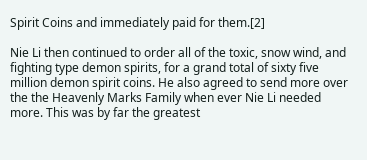Spirit Coins and immediately paid for them.[2]

Nie Li then continued to order all of the toxic, snow wind, and fighting type demon spirits, for a grand total of sixty five million demon spirit coins. He also agreed to send more over the the Heavenly Marks Family when ever Nie Li needed more. This was by far the greatest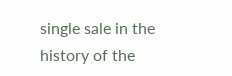single sale in the history of the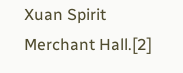Xuan Spirit Merchant Hall.[2]